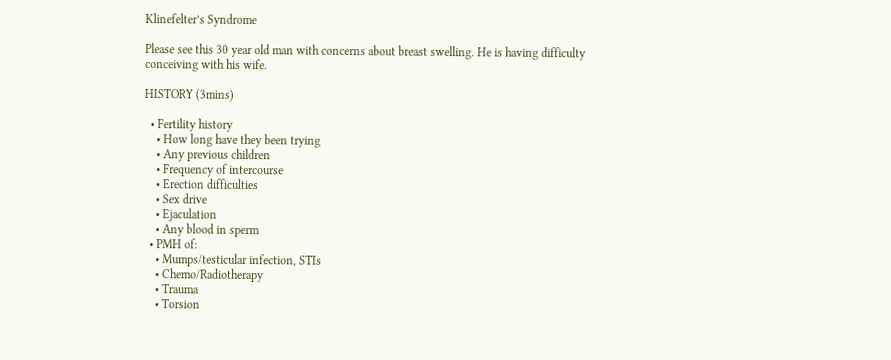Klinefelter’s Syndrome

Please see this 30 year old man with concerns about breast swelling. He is having difficulty conceiving with his wife.

HISTORY (3mins)

  • Fertility history
    • How long have they been trying
    • Any previous children
    • Frequency of intercourse
    • Erection difficulties
    • Sex drive
    • Ejaculation
    • Any blood in sperm
  • PMH of:
    • Mumps/testicular infection, STIs
    • Chemo/Radiotherapy
    • Trauma
    • Torsion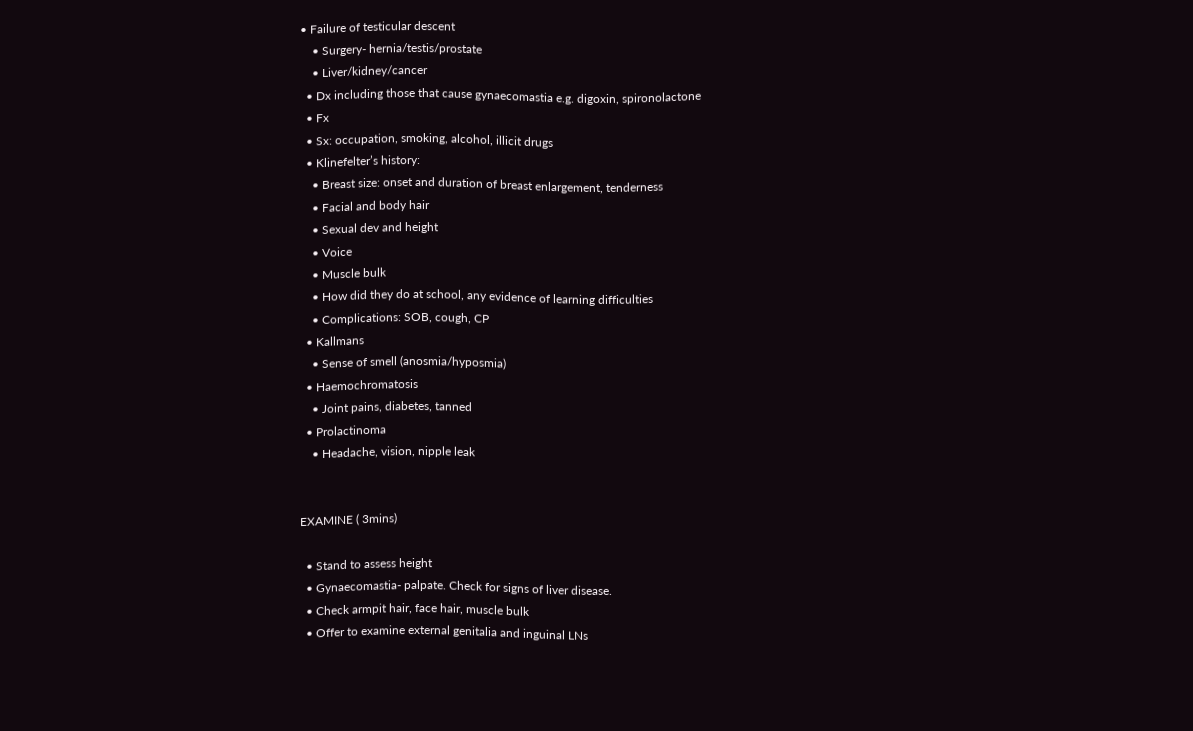• Failure of testicular descent
    • Surgery- hernia/testis/prostate
    • Liver/kidney/cancer
  • Dx including those that cause gynaecomastia e.g. digoxin, spironolactone
  • Fx
  • Sx: occupation, smoking, alcohol, illicit drugs
  • Klinefelter’s history:
    • Breast size: onset and duration of breast enlargement, tenderness
    • Facial and body hair
    • Sexual dev and height
    • Voice
    • Muscle bulk
    • How did they do at school, any evidence of learning difficulties
    • Complications: SOB, cough, CP
  • Kallmans
    • Sense of smell (anosmia/hyposmia)
  • Haemochromatosis
    • Joint pains, diabetes, tanned
  • Prolactinoma
    • Headache, vision, nipple leak


EXAMINE ( 3mins)

  • Stand to assess height
  • Gynaecomastia- palpate. Check for signs of liver disease.
  • Check armpit hair, face hair, muscle bulk
  • Offer to examine external genitalia and inguinal LNs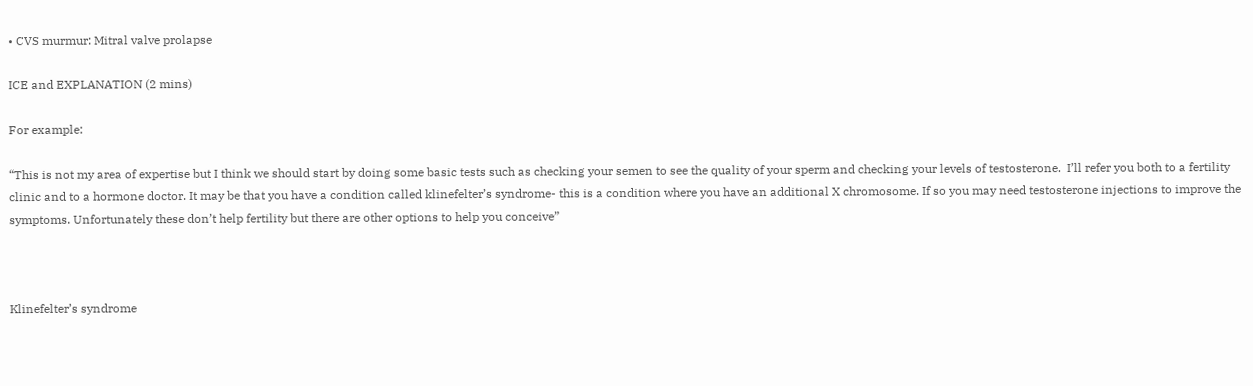• CVS murmur: Mitral valve prolapse

ICE and EXPLANATION (2 mins)

For example:

“This is not my area of expertise but I think we should start by doing some basic tests such as checking your semen to see the quality of your sperm and checking your levels of testosterone.  I’ll refer you both to a fertility clinic and to a hormone doctor. It may be that you have a condition called klinefelter’s syndrome- this is a condition where you have an additional X chromosome. If so you may need testosterone injections to improve the symptoms. Unfortunately these don’t help fertility but there are other options to help you conceive”



Klinefelter’s syndrome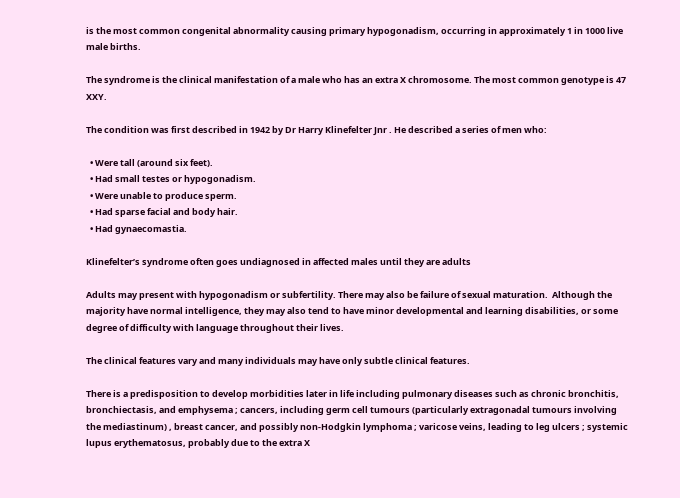is the most common congenital abnormality causing primary hypogonadism, occurring in approximately 1 in 1000 live male births.

The syndrome is the clinical manifestation of a male who has an extra X chromosome. The most common genotype is 47 XXY.

The condition was first described in 1942 by Dr Harry Klinefelter Jnr . He described a series of men who:

  • Were tall (around six feet).
  • Had small testes or hypogonadism.
  • Were unable to produce sperm.
  • Had sparse facial and body hair.
  • Had gynaecomastia.

Klinefelter’s syndrome often goes undiagnosed in affected males until they are adults

Adults may present with hypogonadism or subfertility. There may also be failure of sexual maturation.  Although the majority have normal intelligence, they may also tend to have minor developmental and learning disabilities, or some degree of difficulty with language throughout their lives.

The clinical features vary and many individuals may have only subtle clinical features.

There is a predisposition to develop morbidities later in life including pulmonary diseases such as chronic bronchitis, bronchiectasis, and emphysema ; cancers, including germ cell tumours (particularly extragonadal tumours involving the mediastinum) , breast cancer, and possibly non-Hodgkin lymphoma ; varicose veins, leading to leg ulcers ; systemic lupus erythematosus, probably due to the extra X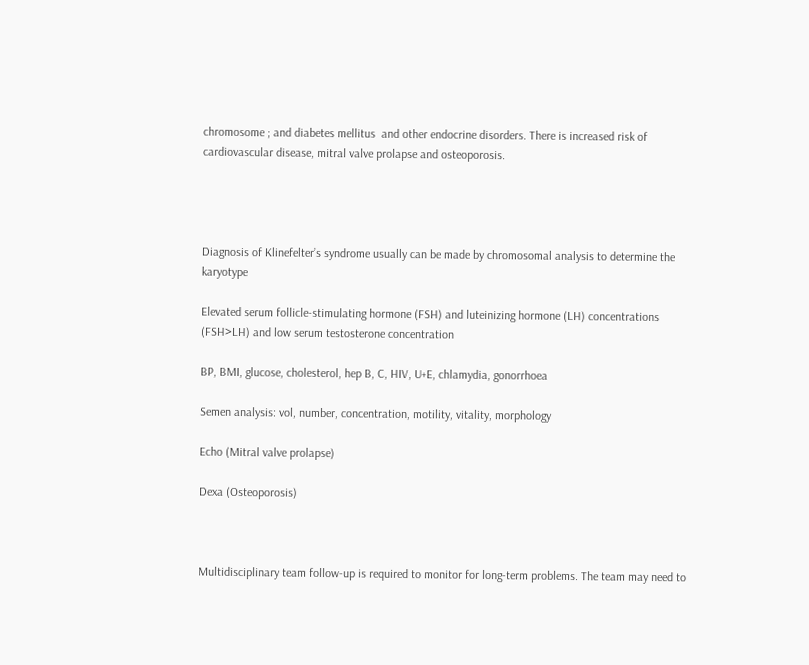chromosome ; and diabetes mellitus  and other endocrine disorders. There is increased risk of cardiovascular disease, mitral valve prolapse and osteoporosis.




Diagnosis of Klinefelter’s syndrome usually can be made by chromosomal analysis to determine the karyotype

Elevated serum follicle-stimulating hormone (FSH) and luteinizing hormone (LH) concentrations (FSH>LH) and low serum testosterone concentration

BP, BMI, glucose, cholesterol, hep B, C, HIV, U+E, chlamydia, gonorrhoea

Semen analysis: vol, number, concentration, motility, vitality, morphology

Echo (Mitral valve prolapse)

Dexa (Osteoporosis)



Multidisciplinary team follow-up is required to monitor for long-term problems. The team may need to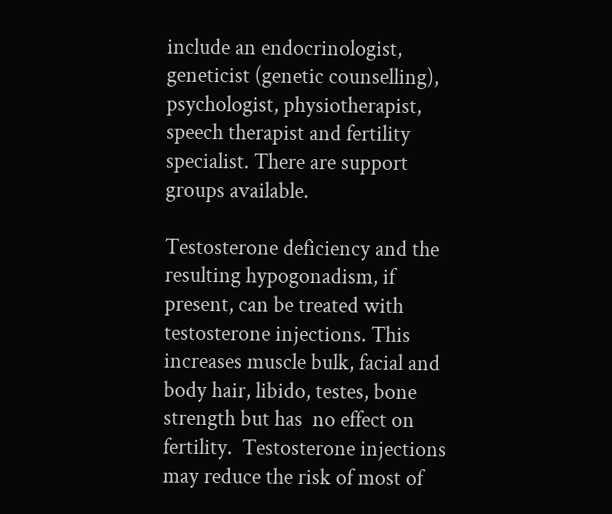include an endocrinologist, geneticist (genetic counselling), psychologist, physiotherapist, speech therapist and fertility specialist. There are support groups available.

Testosterone deficiency and the resulting hypogonadism, if present, can be treated with testosterone injections. This increases muscle bulk, facial and body hair, libido, testes, bone strength but has  no effect on fertility.  Testosterone injections may reduce the risk of most of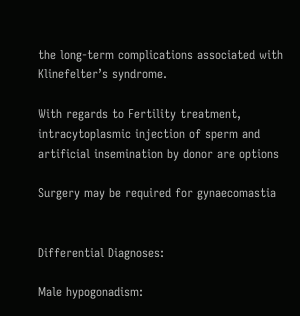the long-term complications associated with Klinefelter’s syndrome.

With regards to Fertility treatment, intracytoplasmic injection of sperm and artificial insemination by donor are options

Surgery may be required for gynaecomastia


Differential Diagnoses:

Male hypogonadism: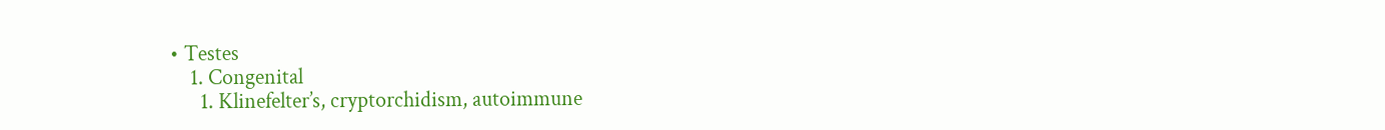• Testes
    1. Congenital
      1. Klinefelter’s, cryptorchidism, autoimmune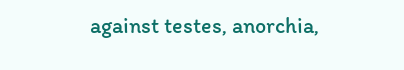against testes, anorchia,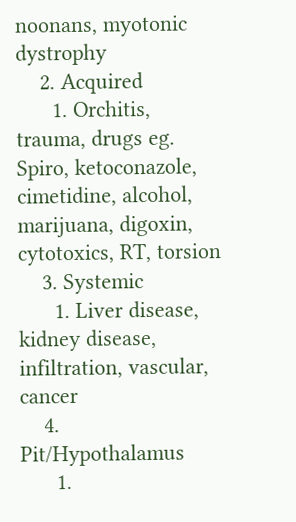noonans, myotonic dystrophy
    2. Acquired
      1. Orchitis, trauma, drugs eg. Spiro, ketoconazole, cimetidine, alcohol, marijuana, digoxin, cytotoxics, RT, torsion
    3. Systemic
      1. Liver disease, kidney disease, infiltration, vascular, cancer
    4. Pit/Hypothalamus
      1.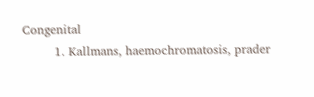Congenital
        1. Kallmans, haemochromatosis, prader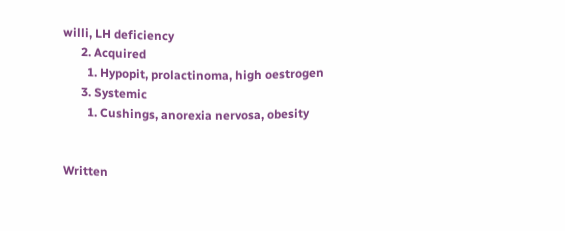willi, LH deficiency
      2. Acquired
        1. Hypopit, prolactinoma, high oestrogen
      3. Systemic
        1. Cushings, anorexia nervosa, obesity


Written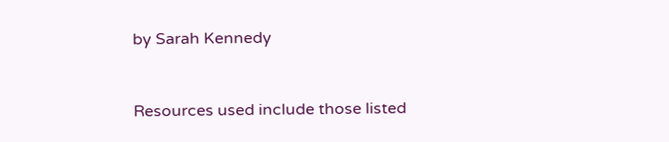by Sarah Kennedy


Resources used include those listed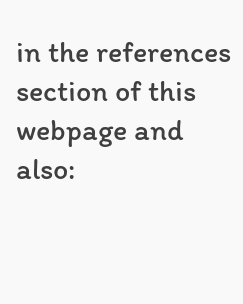in the references section of this webpage and also: